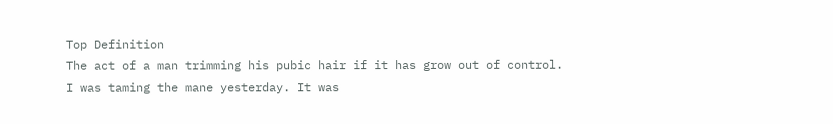Top Definition
The act of a man trimming his pubic hair if it has grow out of control.
I was taming the mane yesterday. It was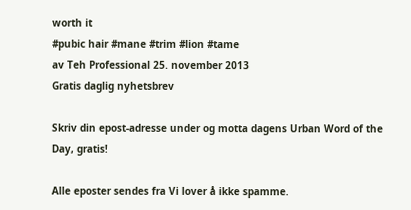worth it
#pubic hair #mane #trim #lion #tame
av Teh Professional 25. november 2013
Gratis daglig nyhetsbrev

Skriv din epost-adresse under og motta dagens Urban Word of the Day, gratis!

Alle eposter sendes fra Vi lover å ikke spamme.